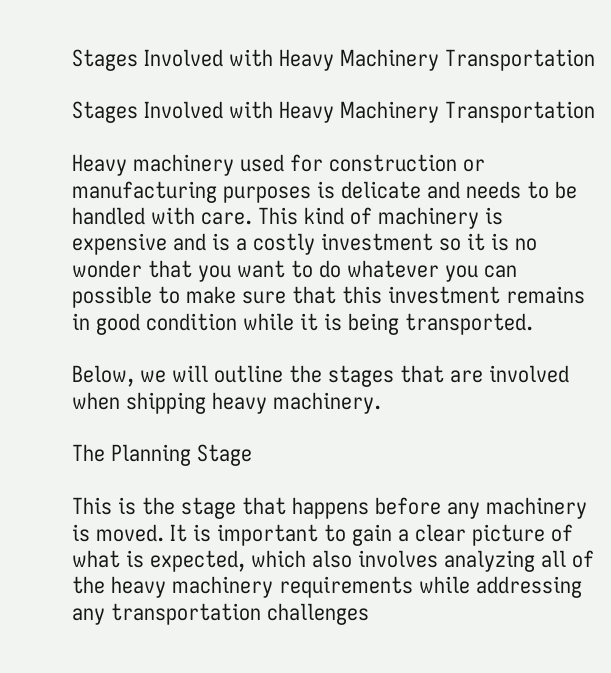Stages Involved with Heavy Machinery Transportation

Stages Involved with Heavy Machinery Transportation

Heavy machinery used for construction or manufacturing purposes is delicate and needs to be handled with care. This kind of machinery is expensive and is a costly investment so it is no wonder that you want to do whatever you can possible to make sure that this investment remains in good condition while it is being transported.

Below, we will outline the stages that are involved when shipping heavy machinery.

The Planning Stage

This is the stage that happens before any machinery is moved. It is important to gain a clear picture of what is expected, which also involves analyzing all of the heavy machinery requirements while addressing any transportation challenges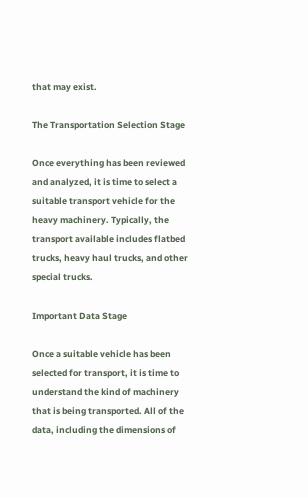that may exist.

The Transportation Selection Stage

Once everything has been reviewed and analyzed, it is time to select a suitable transport vehicle for the heavy machinery. Typically, the transport available includes flatbed trucks, heavy haul trucks, and other special trucks.

Important Data Stage

Once a suitable vehicle has been selected for transport, it is time to understand the kind of machinery that is being transported. All of the data, including the dimensions of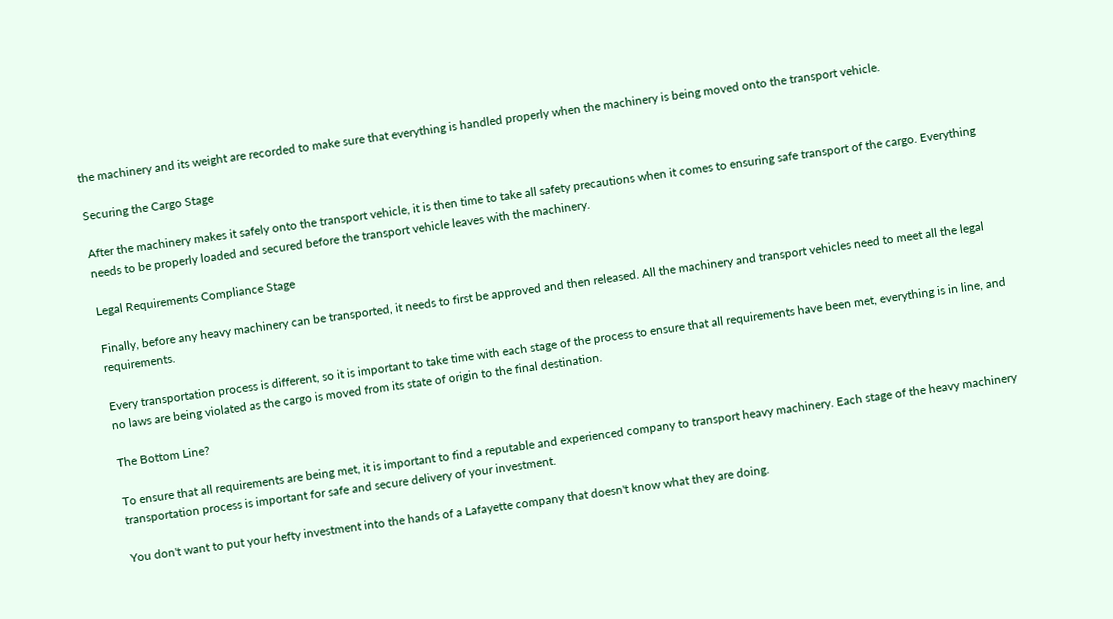the machinery and its weight are recorded to make sure that everything is handled properly when the machinery is being moved onto the transport vehicle.

Securing the Cargo Stage

After the machinery makes it safely onto the transport vehicle, it is then time to take all safety precautions when it comes to ensuring safe transport of the cargo. Everything needs to be properly loaded and secured before the transport vehicle leaves with the machinery.

Legal Requirements Compliance Stage

Finally, before any heavy machinery can be transported, it needs to first be approved and then released. All the machinery and transport vehicles need to meet all the legal requirements.

Every transportation process is different, so it is important to take time with each stage of the process to ensure that all requirements have been met, everything is in line, and no laws are being violated as the cargo is moved from its state of origin to the final destination.

The Bottom Line?

To ensure that all requirements are being met, it is important to find a reputable and experienced company to transport heavy machinery. Each stage of the heavy machinery transportation process is important for safe and secure delivery of your investment.

You don't want to put your hefty investment into the hands of a Lafayette company that doesn't know what they are doing.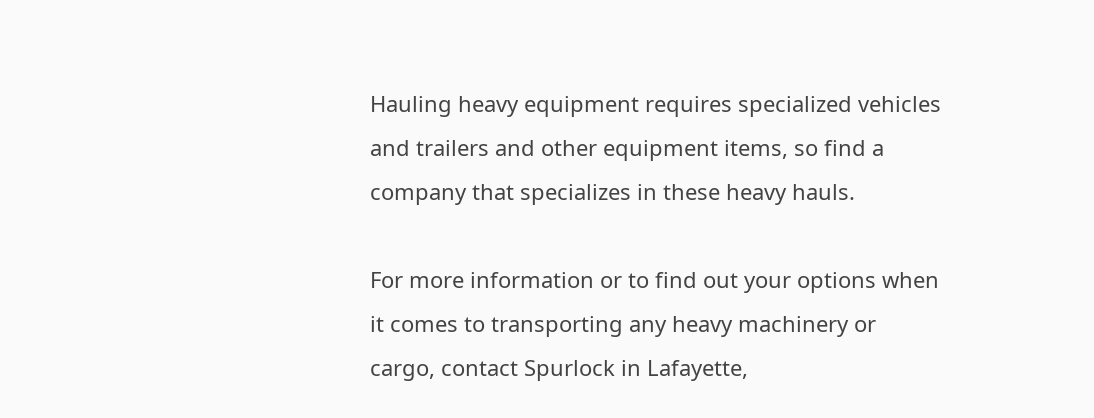Hauling heavy equipment requires specialized vehicles and trailers and other equipment items, so find a company that specializes in these heavy hauls.

For more information or to find out your options when it comes to transporting any heavy machinery or cargo, contact Spurlock in Lafayette,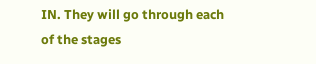IN. They will go through each of the stages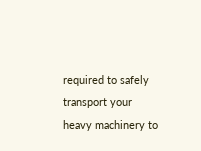required to safely transport your heavy machinery to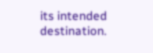its intended destination.